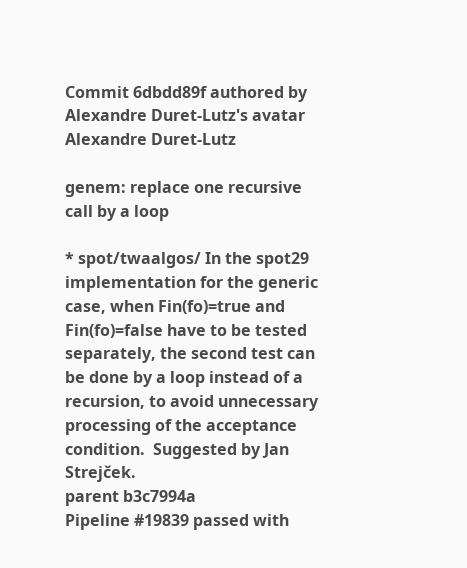Commit 6dbdd89f authored by Alexandre Duret-Lutz's avatar Alexandre Duret-Lutz

genem: replace one recursive call by a loop

* spot/twaalgos/ In the spot29 implementation for the generic
case, when Fin(fo)=true and Fin(fo)=false have to be tested
separately, the second test can be done by a loop instead of a
recursion, to avoid unnecessary processing of the acceptance
condition.  Suggested by Jan Strejček.
parent b3c7994a
Pipeline #19839 passed with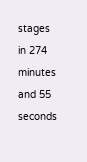stages
in 274 minutes and 55 seconds